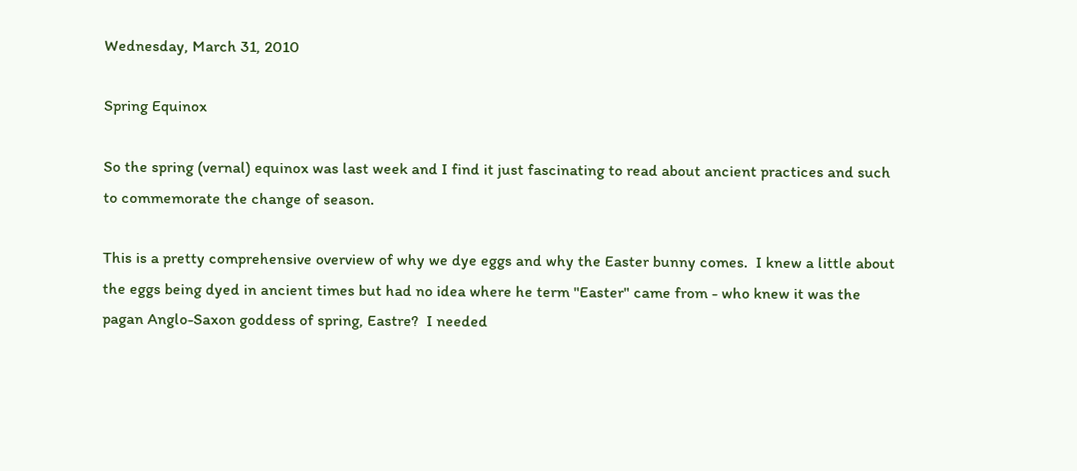Wednesday, March 31, 2010

Spring Equinox

So the spring (vernal) equinox was last week and I find it just fascinating to read about ancient practices and such to commemorate the change of season.

This is a pretty comprehensive overview of why we dye eggs and why the Easter bunny comes.  I knew a little about the eggs being dyed in ancient times but had no idea where he term "Easter" came from - who knew it was the pagan Anglo-Saxon goddess of spring, Eastre?  I needed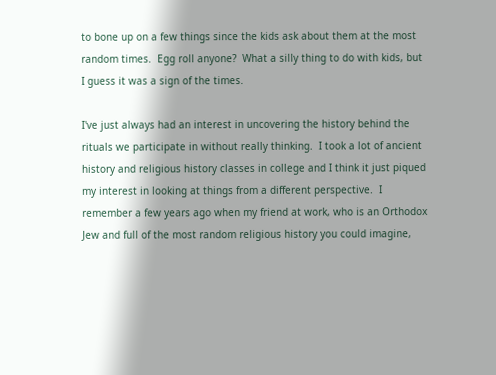to bone up on a few things since the kids ask about them at the most random times.  Egg roll anyone?  What a silly thing to do with kids, but I guess it was a sign of the times.

I've just always had an interest in uncovering the history behind the rituals we participate in without really thinking.  I took a lot of ancient history and religious history classes in college and I think it just piqued my interest in looking at things from a different perspective.  I remember a few years ago when my friend at work, who is an Orthodox Jew and full of the most random religious history you could imagine,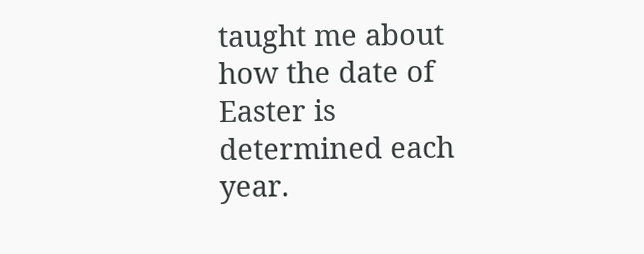taught me about how the date of Easter is determined each year.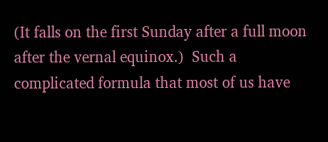(It falls on the first Sunday after a full moon after the vernal equinox.)  Such a complicated formula that most of us have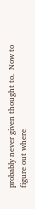probably never given thought to.  Now to figure out where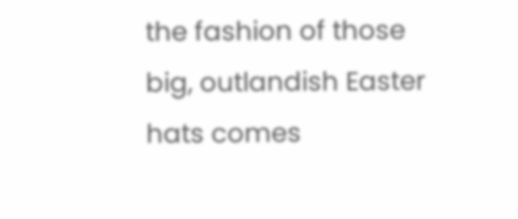the fashion of those big, outlandish Easter hats comes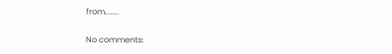from.......

No comments: